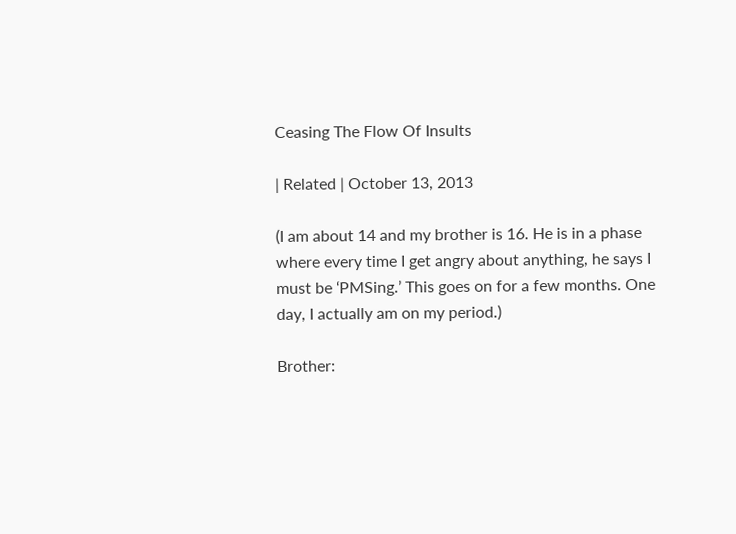Ceasing The Flow Of Insults

| Related | October 13, 2013

(I am about 14 and my brother is 16. He is in a phase where every time I get angry about anything, he says I must be ‘PMSing.’ This goes on for a few months. One day, I actually am on my period.)

Brother: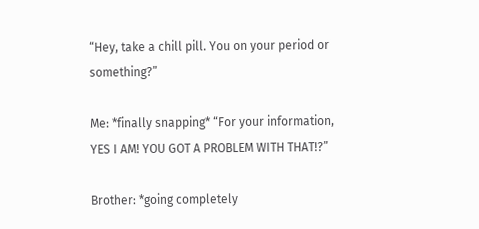“Hey, take a chill pill. You on your period or something?”

Me: *finally snapping* “For your information, YES I AM! YOU GOT A PROBLEM WITH THAT!?”

Brother: *going completely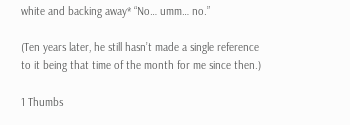white and backing away* “No… umm… no.”

(Ten years later, he still hasn’t made a single reference to it being that time of the month for me since then.)

1 Thumbs